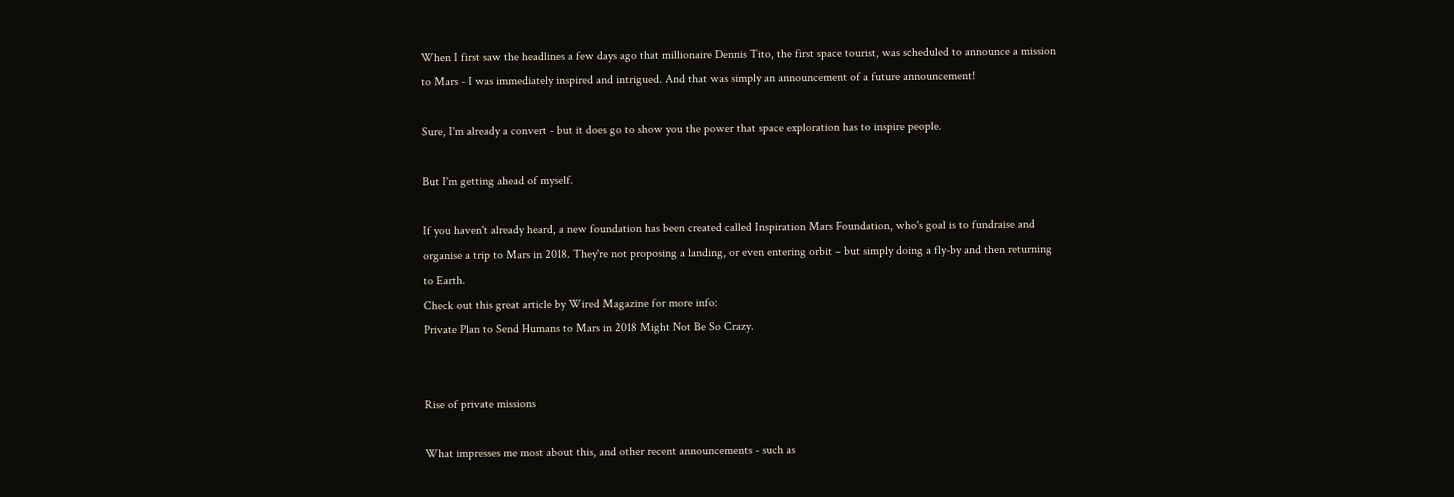When I first saw the headlines a few days ago that millionaire Dennis Tito, the first space tourist, was scheduled to announce a mission to Mars - I was immediately inspired and intrigued. And that was simply an announcement of a future announcement!

Sure, I'm already a convert - but it does go to show you the power that space exploration has to inspire people.

But I'm getting ahead of myself.

If you haven't already heard, a new foundation has been created called Inspiration Mars Foundation, who's goal is to fundraise and organise a trip to Mars in 2018. They're not proposing a landing, or even entering orbit – but simply doing a fly-by and then returning to Earth.
Check out this great article by Wired Magazine for more info:
Private Plan to Send Humans to Mars in 2018 Might Not Be So Crazy.


Rise of private missions

What impresses me most about this, and other recent announcements - such as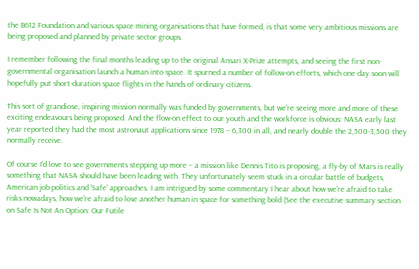the B612 Foundation and various space mining organisations that have formed, is that some very ambitious missions are being proposed and planned by private sector groups.

I remember following the final months leading up to the original Ansari X-Prize attempts, and seeing the first non-governmental organisation launch a human into space. It spurned a number of follow-on efforts, which one day soon will hopefully put short-duration space flights in the hands of ordinary citizens.

This sort of grandiose, inspiring mission normally was funded by governments, but we're seeing more and more of these exciting endeavours being proposed. And the flow-on effect to our youth and the workforce is obvious: NASA early last year reported they had the most astronaut applications since 1978 – 6,300 in all, and nearly double the 2,500-3,500 they normally receive.

Of course I'd love to see governments stepping up more – a mission like Dennis Tito is proposing, a fly-by of Mars is really something that NASA should have been leading with. They unfortunately seem stuck in a circular battle of budgets, American job-politics and 'Safe' approaches. I am intrigued by some commentary I hear about how we're afraid to take risks nowadays, how we're afraid to lose another human in space for something bold (See the executive summary section on Safe Is Not An Option: Our Futile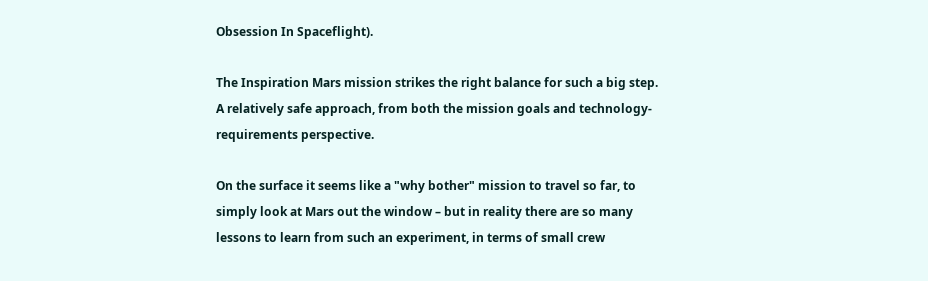Obsession In Spaceflight).

The Inspiration Mars mission strikes the right balance for such a big step. A relatively safe approach, from both the mission goals and technology-requirements perspective.

On the surface it seems like a "why bother" mission to travel so far, to simply look at Mars out the window – but in reality there are so many lessons to learn from such an experiment, in terms of small crew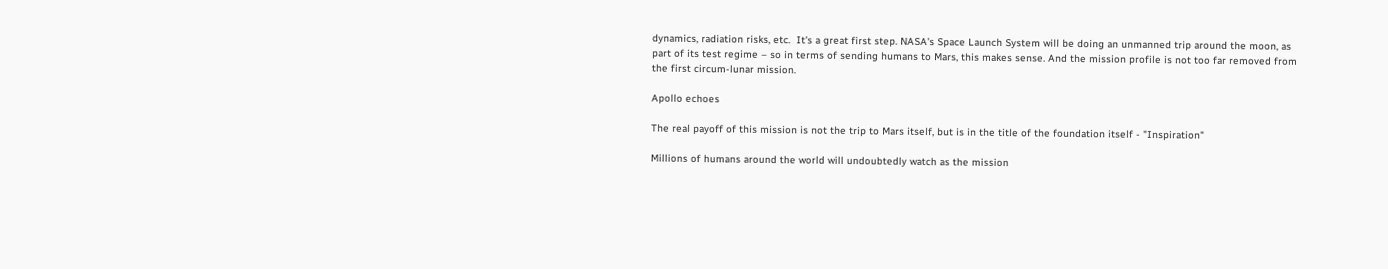dynamics, radiation risks, etc.  It's a great first step. NASA's Space Launch System will be doing an unmanned trip around the moon, as part of its test regime – so in terms of sending humans to Mars, this makes sense. And the mission profile is not too far removed from the first circum-lunar mission.

Apollo echoes

The real payoff of this mission is not the trip to Mars itself, but is in the title of the foundation itself - "Inspiration"

Millions of humans around the world will undoubtedly watch as the mission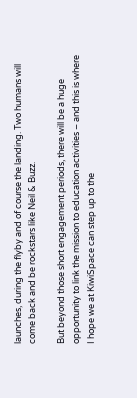launches, during the flyby and of course the landing. Two humans will come back and be rockstars like Neil & Buzz.

But beyond those short engagement periods, there will be a huge opportunity to link the mission to education activities – and this is where I hope we at KiwiSpace can step up to the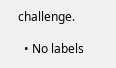challenge.

  • No labels